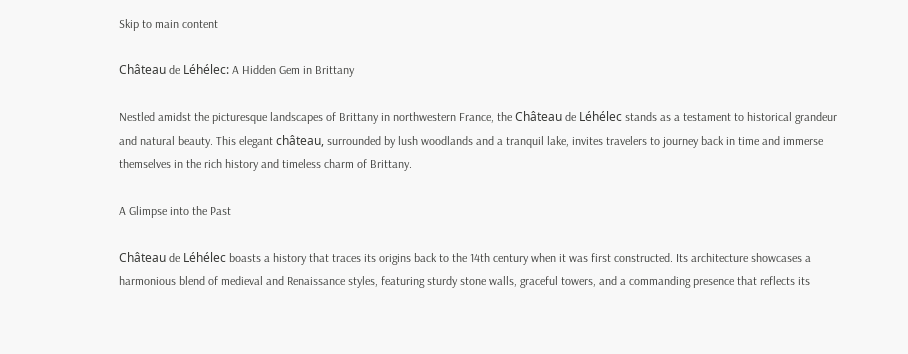Skip to main content

Château de Léhélec: A Hidden Gem in Brittany

Nestled amidst the picturesque landscapes of Brittany in northwestern France, the Château de Léhélec stands as a testament to historical grandeur and natural beauty. This elegant château, surrounded by lush woodlands and a tranquil lake, invites travelers to journey back in time and immerse themselves in the rich history and timeless charm of Brittany.

A Glimpse into the Past

Château de Léhélec boasts a history that traces its origins back to the 14th century when it was first constructed. Its architecture showcases a harmonious blend of medieval and Renaissance styles, featuring sturdy stone walls, graceful towers, and a commanding presence that reflects its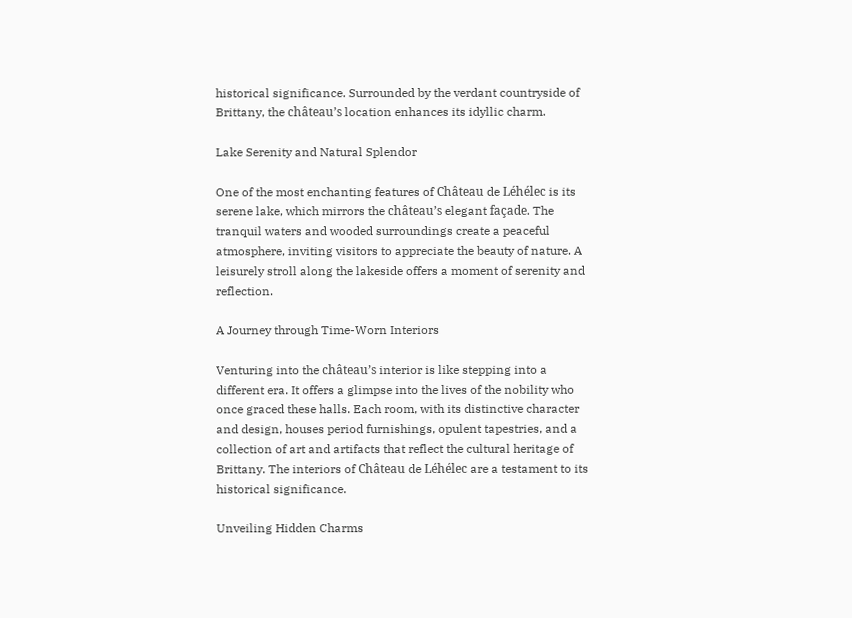historical significance. Surrounded by the verdant countryside of Brittany, the château’s location enhances its idyllic charm.

Lake Serenity and Natural Splendor

One of the most enchanting features of Château de Léhélec is its serene lake, which mirrors the château’s elegant façade. The tranquil waters and wooded surroundings create a peaceful atmosphere, inviting visitors to appreciate the beauty of nature. A leisurely stroll along the lakeside offers a moment of serenity and reflection.

A Journey through Time-Worn Interiors

Venturing into the château’s interior is like stepping into a different era. It offers a glimpse into the lives of the nobility who once graced these halls. Each room, with its distinctive character and design, houses period furnishings, opulent tapestries, and a collection of art and artifacts that reflect the cultural heritage of Brittany. The interiors of Château de Léhélec are a testament to its historical significance.

Unveiling Hidden Charms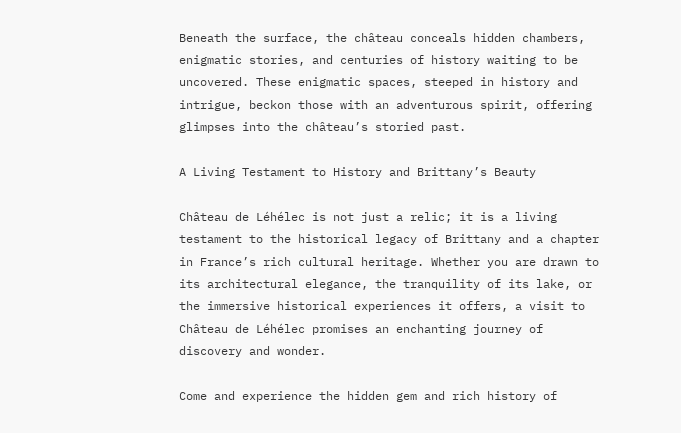Beneath the surface, the château conceals hidden chambers, enigmatic stories, and centuries of history waiting to be uncovered. These enigmatic spaces, steeped in history and intrigue, beckon those with an adventurous spirit, offering glimpses into the château’s storied past.

A Living Testament to History and Brittany’s Beauty

Château de Léhélec is not just a relic; it is a living testament to the historical legacy of Brittany and a chapter in France’s rich cultural heritage. Whether you are drawn to its architectural elegance, the tranquility of its lake, or the immersive historical experiences it offers, a visit to Château de Léhélec promises an enchanting journey of discovery and wonder.

Come and experience the hidden gem and rich history of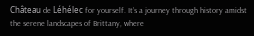Château de Léhélec for yourself. It’s a journey through history amidst the serene landscapes of Brittany, where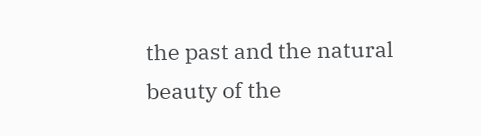the past and the natural beauty of the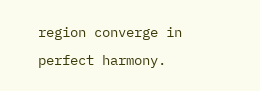region converge in perfect harmony.